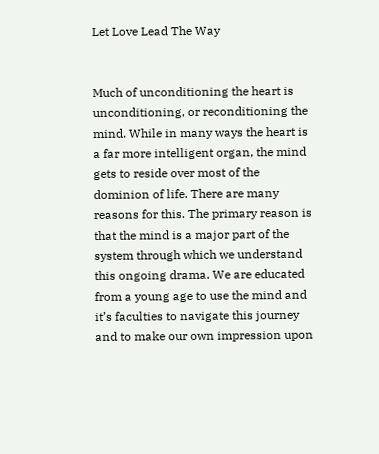Let Love Lead The Way


Much of unconditioning the heart is unconditioning, or reconditioning the mind. While in many ways the heart is a far more intelligent organ, the mind gets to reside over most of the dominion of life. There are many reasons for this. The primary reason is that the mind is a major part of the system through which we understand this ongoing drama. We are educated from a young age to use the mind and it’s faculties to navigate this journey and to make our own impression upon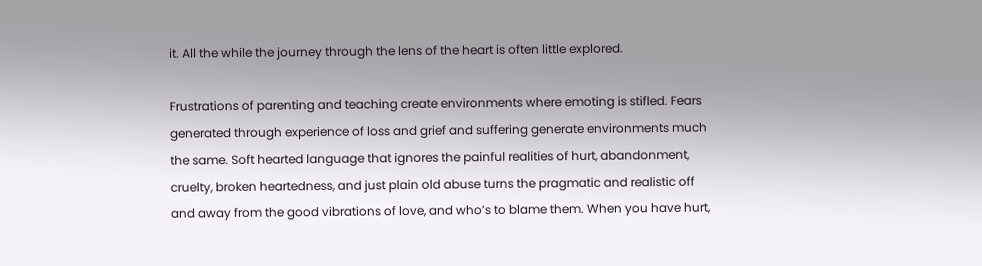it. All the while the journey through the lens of the heart is often little explored.

Frustrations of parenting and teaching create environments where emoting is stifled. Fears generated through experience of loss and grief and suffering generate environments much the same. Soft hearted language that ignores the painful realities of hurt, abandonment, cruelty, broken heartedness, and just plain old abuse turns the pragmatic and realistic off and away from the good vibrations of love, and who’s to blame them. When you have hurt,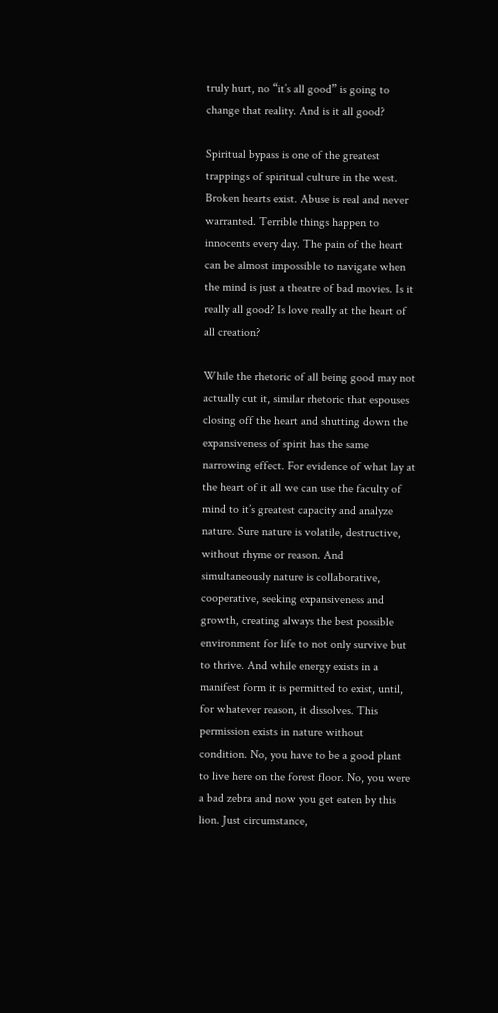truly hurt, no “it’s all good” is going to change that reality. And is it all good?

Spiritual bypass is one of the greatest trappings of spiritual culture in the west. Broken hearts exist. Abuse is real and never warranted. Terrible things happen to innocents every day. The pain of the heart can be almost impossible to navigate when the mind is just a theatre of bad movies. Is it really all good? Is love really at the heart of all creation?

While the rhetoric of all being good may not actually cut it, similar rhetoric that espouses closing off the heart and shutting down the expansiveness of spirit has the same narrowing effect. For evidence of what lay at the heart of it all we can use the faculty of mind to it’s greatest capacity and analyze nature. Sure nature is volatile, destructive, without rhyme or reason. And simultaneously nature is collaborative, cooperative, seeking expansiveness and growth, creating always the best possible environment for life to not only survive but to thrive. And while energy exists in a manifest form it is permitted to exist, until, for whatever reason, it dissolves. This permission exists in nature without condition. No, you have to be a good plant to live here on the forest floor. No, you were a bad zebra and now you get eaten by this lion. Just circumstance,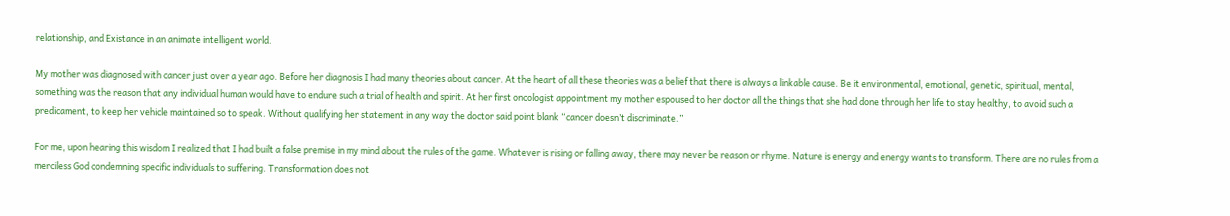relationship, and Existance in an animate intelligent world.

My mother was diagnosed with cancer just over a year ago. Before her diagnosis I had many theories about cancer. At the heart of all these theories was a belief that there is always a linkable cause. Be it environmental, emotional, genetic, spiritual, mental, something was the reason that any individual human would have to endure such a trial of health and spirit. At her first oncologist appointment my mother espoused to her doctor all the things that she had done through her life to stay healthy, to avoid such a predicament, to keep her vehicle maintained so to speak. Without qualifying her statement in any way the doctor said point blank “cancer doesn’t discriminate.”

For me, upon hearing this wisdom I realized that I had built a false premise in my mind about the rules of the game. Whatever is rising or falling away, there may never be reason or rhyme. Nature is energy and energy wants to transform. There are no rules from a merciless God condemning specific individuals to suffering. Transformation does not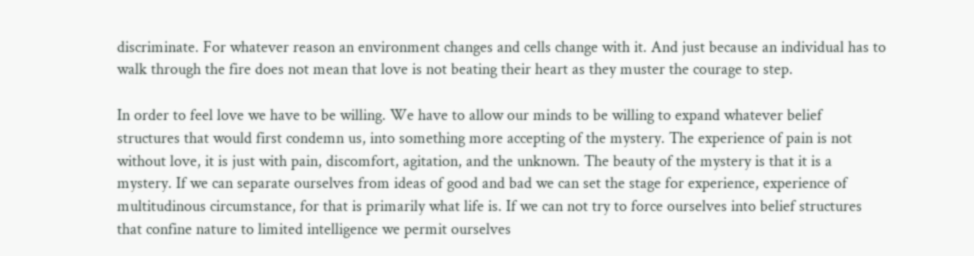discriminate. For whatever reason an environment changes and cells change with it. And just because an individual has to walk through the fire does not mean that love is not beating their heart as they muster the courage to step.

In order to feel love we have to be willing. We have to allow our minds to be willing to expand whatever belief structures that would first condemn us, into something more accepting of the mystery. The experience of pain is not without love, it is just with pain, discomfort, agitation, and the unknown. The beauty of the mystery is that it is a mystery. If we can separate ourselves from ideas of good and bad we can set the stage for experience, experience of multitudinous circumstance, for that is primarily what life is. If we can not try to force ourselves into belief structures that confine nature to limited intelligence we permit ourselves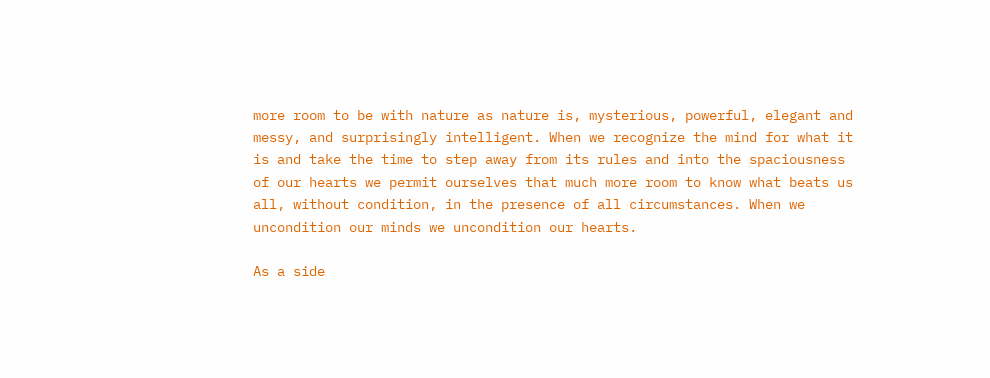more room to be with nature as nature is, mysterious, powerful, elegant and messy, and surprisingly intelligent. When we recognize the mind for what it is and take the time to step away from its rules and into the spaciousness of our hearts we permit ourselves that much more room to know what beats us all, without condition, in the presence of all circumstances. When we uncondition our minds we uncondition our hearts.

As a side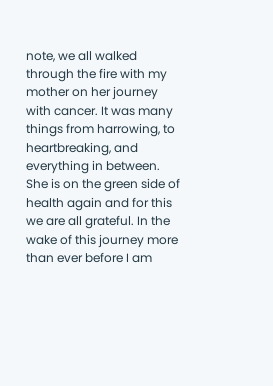note, we all walked through the fire with my mother on her journey with cancer. It was many things from harrowing, to heartbreaking, and everything in between. She is on the green side of health again and for this we are all grateful. In the wake of this journey more than ever before I am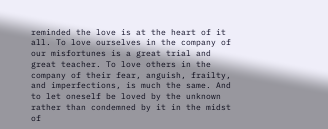reminded the love is at the heart of it all. To love ourselves in the company of our misfortunes is a great trial and great teacher. To love others in the company of their fear, anguish, frailty, and imperfections, is much the same. And to let oneself be loved by the unknown rather than condemned by it in the midst of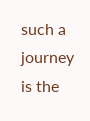such a journey is the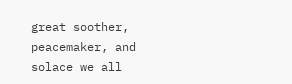great soother, peacemaker, and solace we all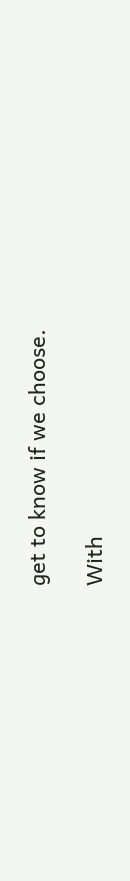get to know if we choose.

With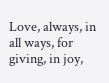Love, always, in all ways, for giving, in joy,